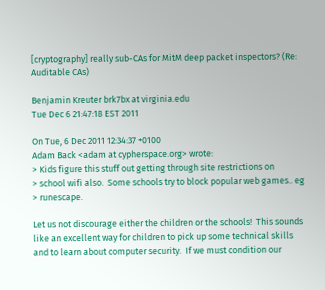[cryptography] really sub-CAs for MitM deep packet inspectors? (Re: Auditable CAs)

Benjamin Kreuter brk7bx at virginia.edu
Tue Dec 6 21:47:18 EST 2011

On Tue, 6 Dec 2011 12:34:37 +0100
Adam Back <adam at cypherspace.org> wrote:
> Kids figure this stuff out getting through site restrictions on
> school wifi also.  Some schools try to block popular web games.. eg
> runescape.

Let us not discourage either the children or the schools!  This sounds
like an excellent way for children to pick up some technical skills
and to learn about computer security.  If we must condition our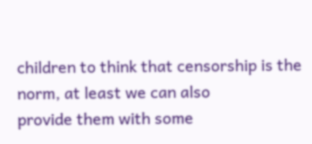children to think that censorship is the norm, at least we can also
provide them with some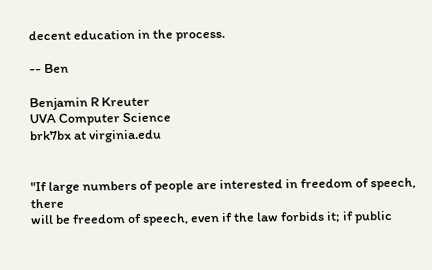decent education in the process.

-- Ben

Benjamin R Kreuter
UVA Computer Science
brk7bx at virginia.edu


"If large numbers of people are interested in freedom of speech, there
will be freedom of speech, even if the law forbids it; if public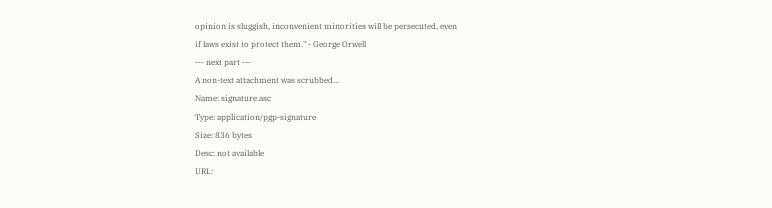opinion is sluggish, inconvenient minorities will be persecuted, even
if laws exist to protect them." - George Orwell
--- next part ---
A non-text attachment was scrubbed...
Name: signature.asc
Type: application/pgp-signature
Size: 836 bytes
Desc: not available
URL: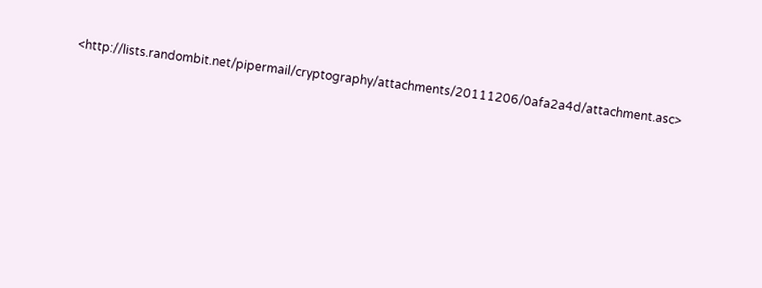<http://lists.randombit.net/pipermail/cryptography/attachments/20111206/0afa2a4d/attachment.asc>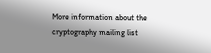More information about the cryptography mailing list